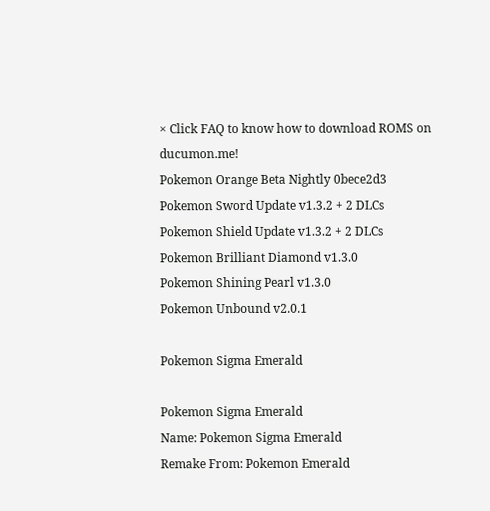× Click FAQ to know how to download ROMS on ducumon.me!
Pokemon Orange Beta Nightly 0bece2d3
Pokemon Sword Update v1.3.2 + 2 DLCs
Pokemon Shield Update v1.3.2 + 2 DLCs
Pokemon Brilliant Diamond v1.3.0
Pokemon Shining Pearl v1.3.0
Pokemon Unbound v2.0.1

Pokemon Sigma Emerald

Pokemon Sigma Emerald
Name: Pokemon Sigma Emerald
Remake From: Pokemon Emerald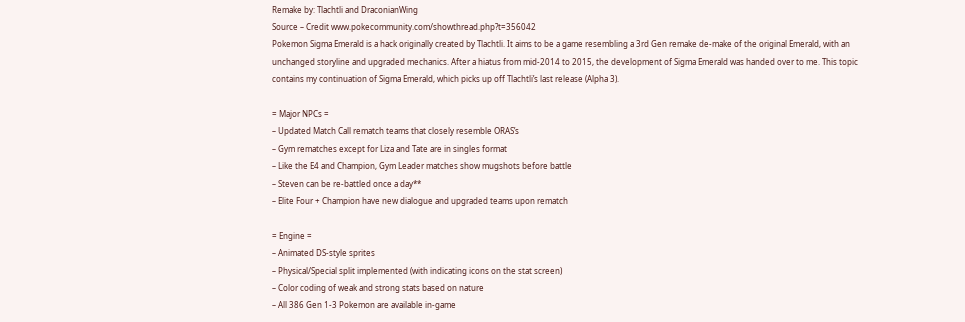Remake by: Tlachtli and DraconianWing
Source – Credit www.pokecommunity.com/showthread.php?t=356042
Pokemon Sigma Emerald is a hack originally created by Tlachtli. It aims to be a game resembling a 3rd Gen remake de-make of the original Emerald, with an unchanged storyline and upgraded mechanics. After a hiatus from mid-2014 to 2015, the development of Sigma Emerald was handed over to me. This topic contains my continuation of Sigma Emerald, which picks up off Tlachtli’s last release (Alpha 3).

= Major NPCs =
– Updated Match Call rematch teams that closely resemble ORAS’s
– Gym rematches except for Liza and Tate are in singles format
– Like the E4 and Champion, Gym Leader matches show mugshots before battle
– Steven can be re-battled once a day**
– Elite Four + Champion have new dialogue and upgraded teams upon rematch

= Engine =
– Animated DS-style sprites
– Physical/Special split implemented (with indicating icons on the stat screen)
– Color coding of weak and strong stats based on nature
– All 386 Gen 1-3 Pokemon are available in-game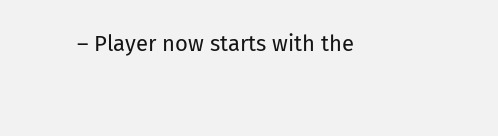– Player now starts with the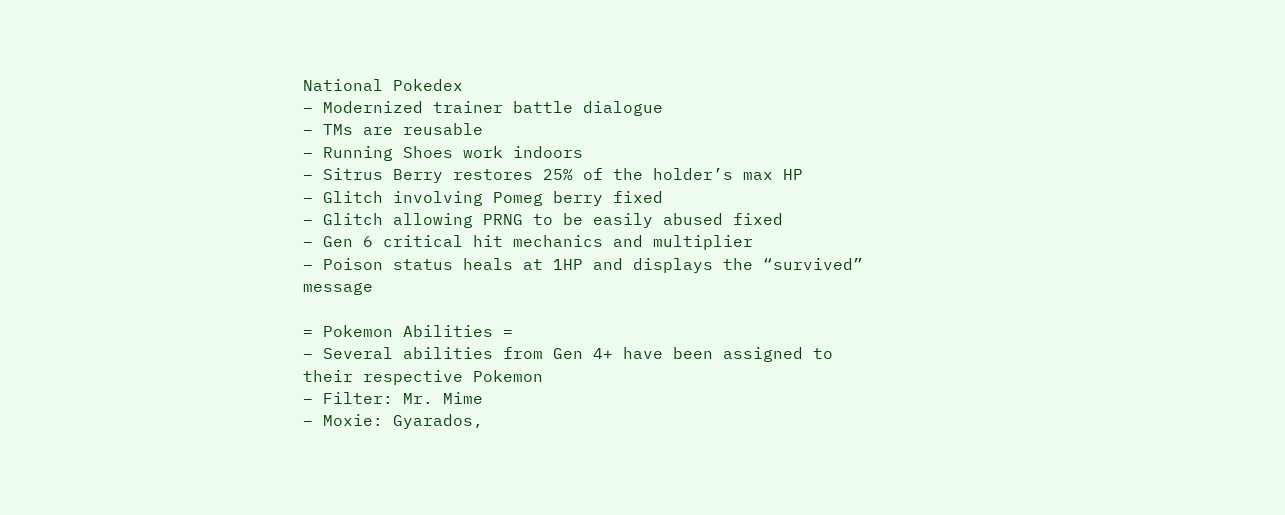National Pokedex
– Modernized trainer battle dialogue
– TMs are reusable
– Running Shoes work indoors
– Sitrus Berry restores 25% of the holder’s max HP
– Glitch involving Pomeg berry fixed
– Glitch allowing PRNG to be easily abused fixed
– Gen 6 critical hit mechanics and multiplier
– Poison status heals at 1HP and displays the “survived” message

= Pokemon Abilities =
– Several abilities from Gen 4+ have been assigned to their respective Pokemon
– Filter: Mr. Mime
– Moxie: Gyarados,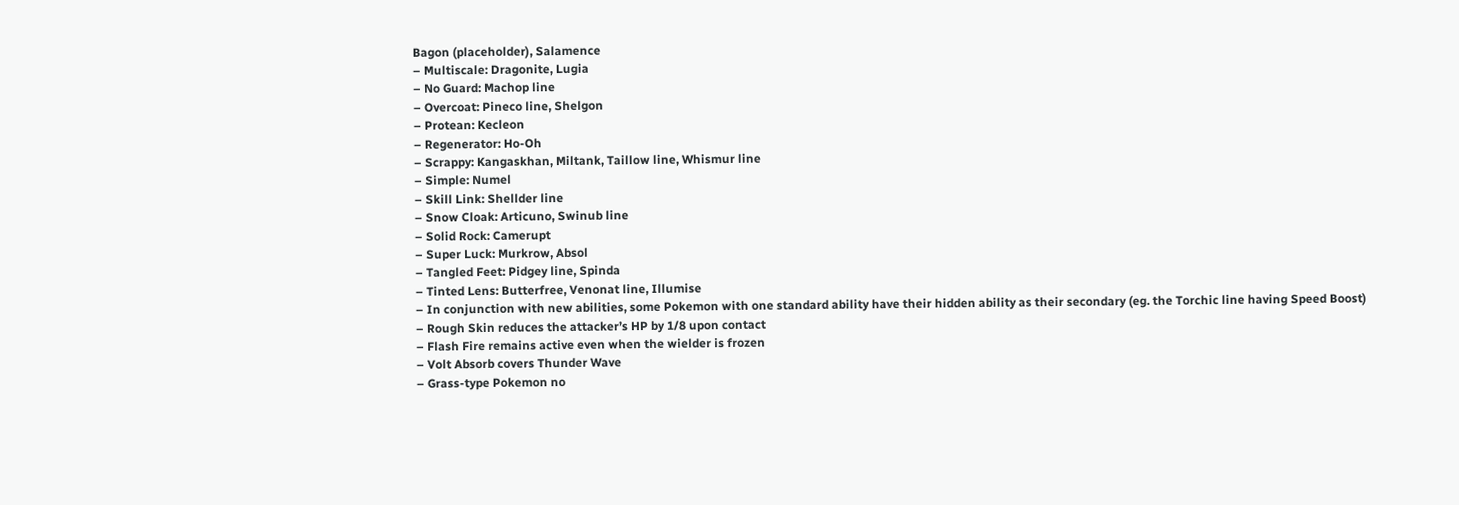Bagon (placeholder), Salamence
– Multiscale: Dragonite, Lugia
– No Guard: Machop line
– Overcoat: Pineco line, Shelgon
– Protean: Kecleon
– Regenerator: Ho-Oh
– Scrappy: Kangaskhan, Miltank, Taillow line, Whismur line
– Simple: Numel
– Skill Link: Shellder line
– Snow Cloak: Articuno, Swinub line
– Solid Rock: Camerupt
– Super Luck: Murkrow, Absol
– Tangled Feet: Pidgey line, Spinda
– Tinted Lens: Butterfree, Venonat line, Illumise
– In conjunction with new abilities, some Pokemon with one standard ability have their hidden ability as their secondary (eg. the Torchic line having Speed Boost)
– Rough Skin reduces the attacker’s HP by 1/8 upon contact
– Flash Fire remains active even when the wielder is frozen
– Volt Absorb covers Thunder Wave
– Grass-type Pokemon no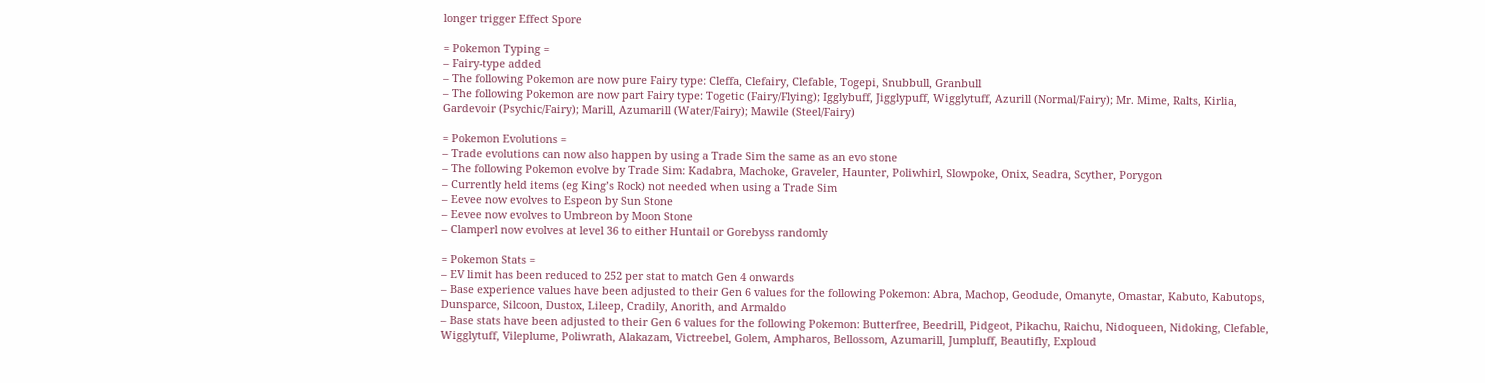longer trigger Effect Spore

= Pokemon Typing =
– Fairy-type added
– The following Pokemon are now pure Fairy type: Cleffa, Clefairy, Clefable, Togepi, Snubbull, Granbull
– The following Pokemon are now part Fairy type: Togetic (Fairy/Flying); Igglybuff, Jigglypuff, Wigglytuff, Azurill (Normal/Fairy); Mr. Mime, Ralts, Kirlia, Gardevoir (Psychic/Fairy); Marill, Azumarill (Water/Fairy); Mawile (Steel/Fairy)

= Pokemon Evolutions =
– Trade evolutions can now also happen by using a Trade Sim the same as an evo stone
– The following Pokemon evolve by Trade Sim: Kadabra, Machoke, Graveler, Haunter, Poliwhirl, Slowpoke, Onix, Seadra, Scyther, Porygon
– Currently held items (eg King’s Rock) not needed when using a Trade Sim
– Eevee now evolves to Espeon by Sun Stone
– Eevee now evolves to Umbreon by Moon Stone
– Clamperl now evolves at level 36 to either Huntail or Gorebyss randomly

= Pokemon Stats =
– EV limit has been reduced to 252 per stat to match Gen 4 onwards
– Base experience values have been adjusted to their Gen 6 values for the following Pokemon: Abra, Machop, Geodude, Omanyte, Omastar, Kabuto, Kabutops, Dunsparce, Silcoon, Dustox, Lileep, Cradily, Anorith, and Armaldo
– Base stats have been adjusted to their Gen 6 values for the following Pokemon: Butterfree, Beedrill, Pidgeot, Pikachu, Raichu, Nidoqueen, Nidoking, Clefable, Wigglytuff, Vileplume, Poliwrath, Alakazam, Victreebel, Golem, Ampharos, Bellossom, Azumarill, Jumpluff, Beautifly, Exploud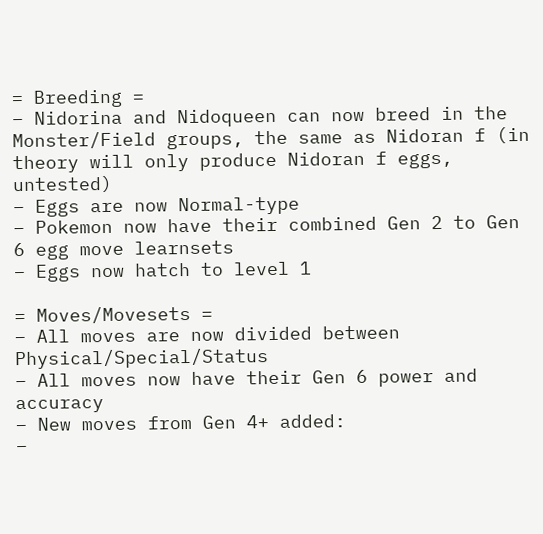= Breeding =
– Nidorina and Nidoqueen can now breed in the Monster/Field groups, the same as Nidoran f (in theory will only produce Nidoran f eggs, untested)
– Eggs are now Normal-type
– Pokemon now have their combined Gen 2 to Gen 6 egg move learnsets
– Eggs now hatch to level 1

= Moves/Movesets =
– All moves are now divided between Physical/Special/Status
– All moves now have their Gen 6 power and accuracy
– New moves from Gen 4+ added:
–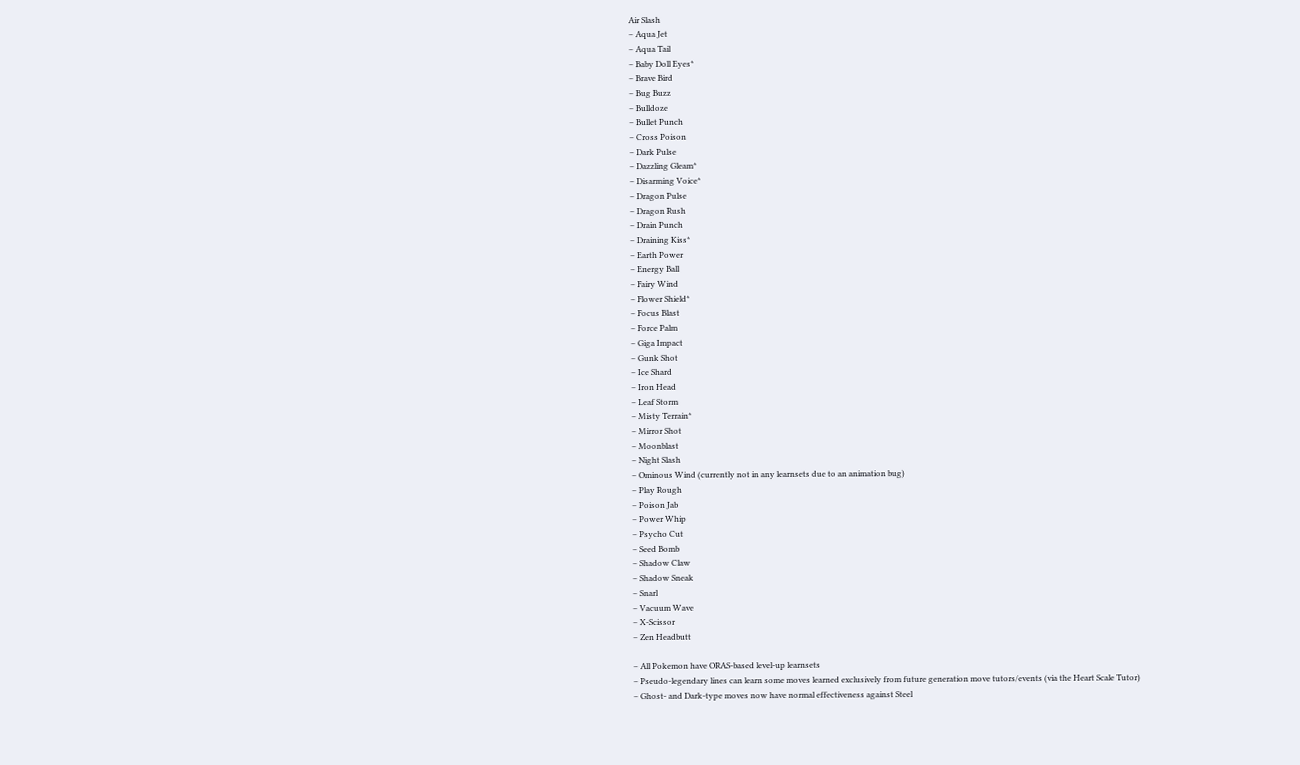Air Slash
– Aqua Jet
– Aqua Tail
– Baby Doll Eyes*
– Brave Bird
– Bug Buzz
– Bulldoze
– Bullet Punch
– Cross Poison
– Dark Pulse
– Dazzling Gleam*
– Disarming Voice*
– Dragon Pulse
– Dragon Rush
– Drain Punch
– Draining Kiss*
– Earth Power
– Energy Ball
– Fairy Wind
– Flower Shield*
– Focus Blast
– Force Palm
– Giga Impact
– Gunk Shot
– Ice Shard
– Iron Head
– Leaf Storm
– Misty Terrain*
– Mirror Shot
– Moonblast
– Night Slash
– Ominous Wind (currently not in any learnsets due to an animation bug)
– Play Rough
– Poison Jab
– Power Whip
– Psycho Cut
– Seed Bomb
– Shadow Claw
– Shadow Sneak
– Snarl
– Vacuum Wave
– X-Scissor
– Zen Headbutt

– All Pokemon have ORAS-based level-up learnsets
– Pseudo-legendary lines can learn some moves learned exclusively from future generation move tutors/events (via the Heart Scale Tutor)
– Ghost- and Dark-type moves now have normal effectiveness against Steel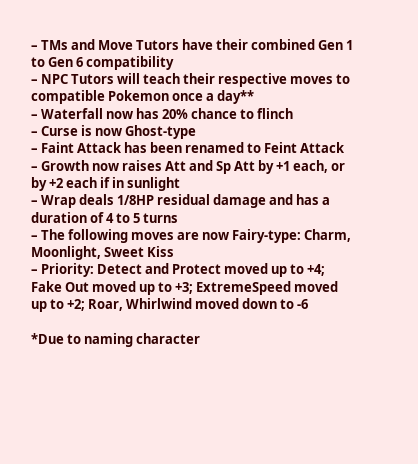– TMs and Move Tutors have their combined Gen 1 to Gen 6 compatibility
– NPC Tutors will teach their respective moves to compatible Pokemon once a day**
– Waterfall now has 20% chance to flinch
– Curse is now Ghost-type
– Faint Attack has been renamed to Feint Attack
– Growth now raises Att and Sp Att by +1 each, or by +2 each if in sunlight
– Wrap deals 1/8HP residual damage and has a duration of 4 to 5 turns
– The following moves are now Fairy-type: Charm, Moonlight, Sweet Kiss
– Priority: Detect and Protect moved up to +4; Fake Out moved up to +3; ExtremeSpeed moved up to +2; Roar, Whirlwind moved down to -6

*Due to naming character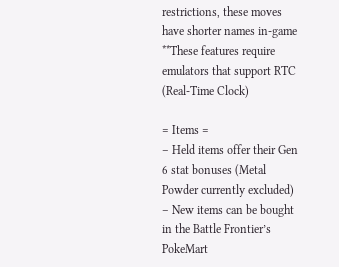restrictions, these moves have shorter names in-game
**These features require emulators that support RTC (Real-Time Clock)

= Items =
– Held items offer their Gen 6 stat bonuses (Metal Powder currently excluded)
– New items can be bought in the Battle Frontier’s PokeMart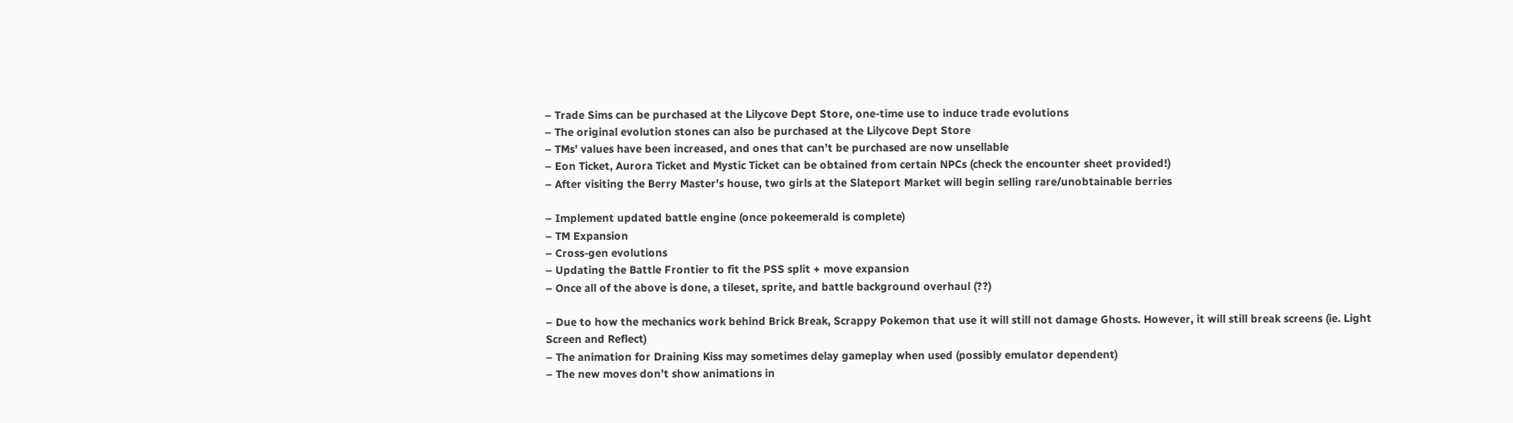– Trade Sims can be purchased at the Lilycove Dept Store, one-time use to induce trade evolutions
– The original evolution stones can also be purchased at the Lilycove Dept Store
– TMs’ values have been increased, and ones that can’t be purchased are now unsellable
– Eon Ticket, Aurora Ticket and Mystic Ticket can be obtained from certain NPCs (check the encounter sheet provided!)
– After visiting the Berry Master’s house, two girls at the Slateport Market will begin selling rare/unobtainable berries

– Implement updated battle engine (once pokeemerald is complete)
– TM Expansion
– Cross-gen evolutions
– Updating the Battle Frontier to fit the PSS split + move expansion
– Once all of the above is done, a tileset, sprite, and battle background overhaul (??)

– Due to how the mechanics work behind Brick Break, Scrappy Pokemon that use it will still not damage Ghosts. However, it will still break screens (ie. Light Screen and Reflect)
– The animation for Draining Kiss may sometimes delay gameplay when used (possibly emulator dependent)
– The new moves don’t show animations in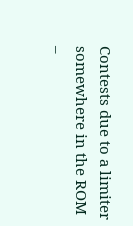Contests due to a limiter somewhere in the ROM
–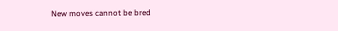New moves cannot be bred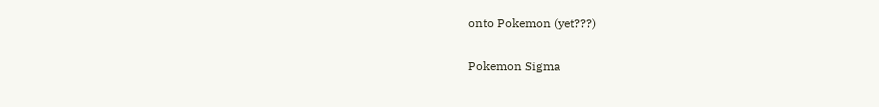onto Pokemon (yet???)

Pokemon Sigma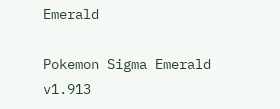Emerald

Pokemon Sigma Emerald v1.913